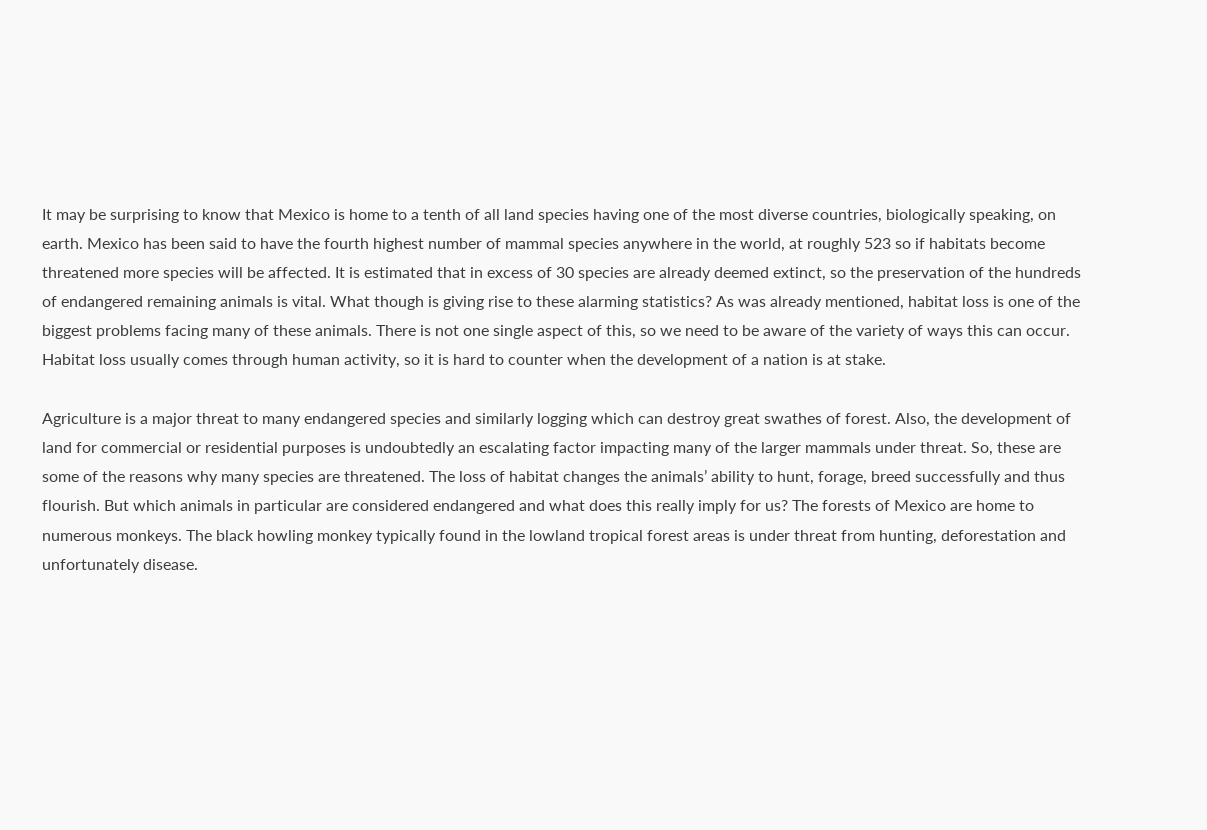It may be surprising to know that Mexico is home to a tenth of all land species having one of the most diverse countries, biologically speaking, on earth. Mexico has been said to have the fourth highest number of mammal species anywhere in the world, at roughly 523 so if habitats become threatened more species will be affected. It is estimated that in excess of 30 species are already deemed extinct, so the preservation of the hundreds of endangered remaining animals is vital. What though is giving rise to these alarming statistics? As was already mentioned, habitat loss is one of the biggest problems facing many of these animals. There is not one single aspect of this, so we need to be aware of the variety of ways this can occur. Habitat loss usually comes through human activity, so it is hard to counter when the development of a nation is at stake.

Agriculture is a major threat to many endangered species and similarly logging which can destroy great swathes of forest. Also, the development of land for commercial or residential purposes is undoubtedly an escalating factor impacting many of the larger mammals under threat. So, these are some of the reasons why many species are threatened. The loss of habitat changes the animals’ ability to hunt, forage, breed successfully and thus flourish. But which animals in particular are considered endangered and what does this really imply for us? The forests of Mexico are home to numerous monkeys. The black howling monkey typically found in the lowland tropical forest areas is under threat from hunting, deforestation and unfortunately disease.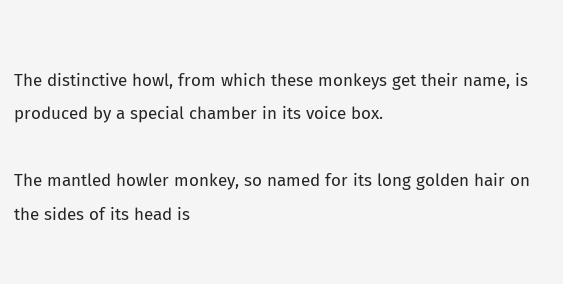The distinctive howl, from which these monkeys get their name, is produced by a special chamber in its voice box.

The mantled howler monkey, so named for its long golden hair on the sides of its head is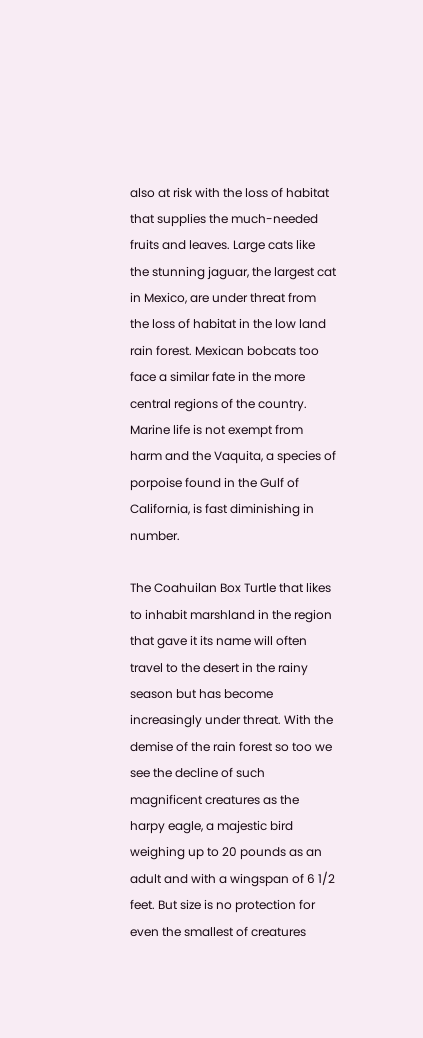also at risk with the loss of habitat that supplies the much-needed fruits and leaves. Large cats like the stunning jaguar, the largest cat in Mexico, are under threat from the loss of habitat in the low land rain forest. Mexican bobcats too face a similar fate in the more central regions of the country. Marine life is not exempt from harm and the Vaquita, a species of porpoise found in the Gulf of California, is fast diminishing in number.

The Coahuilan Box Turtle that likes to inhabit marshland in the region that gave it its name will often travel to the desert in the rainy season but has become increasingly under threat. With the demise of the rain forest so too we see the decline of such magnificent creatures as the harpy eagle, a majestic bird weighing up to 20 pounds as an adult and with a wingspan of 6 1/2 feet. But size is no protection for even the smallest of creatures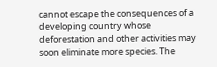cannot escape the consequences of a developing country whose deforestation and other activities may soon eliminate more species. The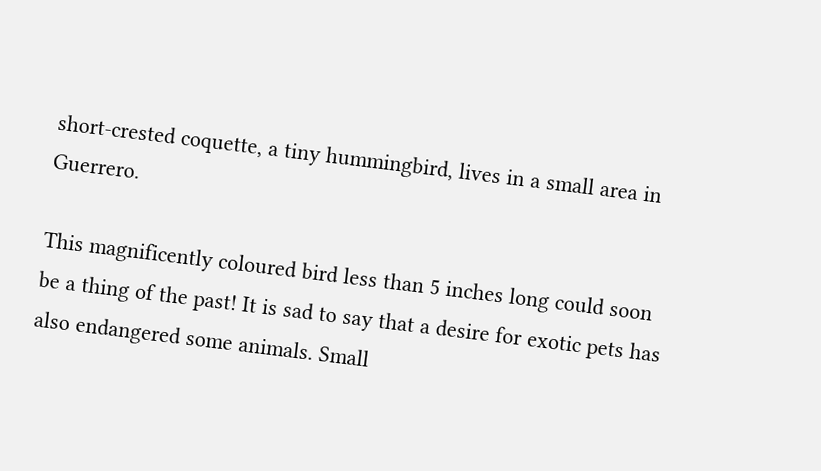short-crested coquette, a tiny hummingbird, lives in a small area in Guerrero.

This magnificently coloured bird less than 5 inches long could soon be a thing of the past! It is sad to say that a desire for exotic pets has also endangered some animals. Small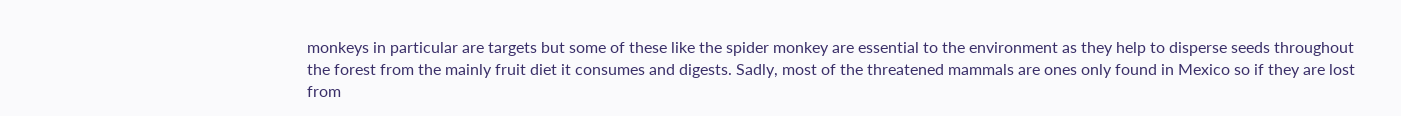monkeys in particular are targets but some of these like the spider monkey are essential to the environment as they help to disperse seeds throughout the forest from the mainly fruit diet it consumes and digests. Sadly, most of the threatened mammals are ones only found in Mexico so if they are lost from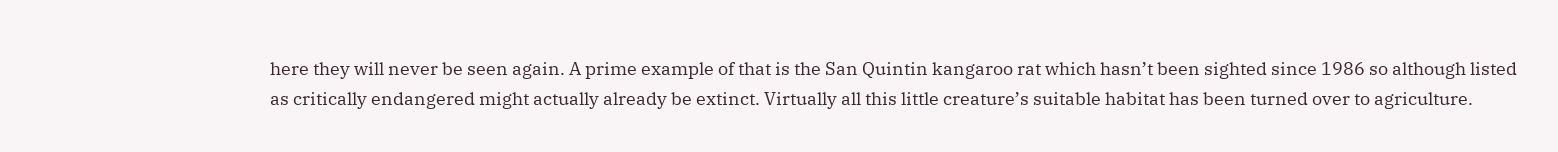here they will never be seen again. A prime example of that is the San Quintin kangaroo rat which hasn’t been sighted since 1986 so although listed as critically endangered might actually already be extinct. Virtually all this little creature’s suitable habitat has been turned over to agriculture.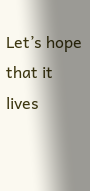Let’s hope that it lives